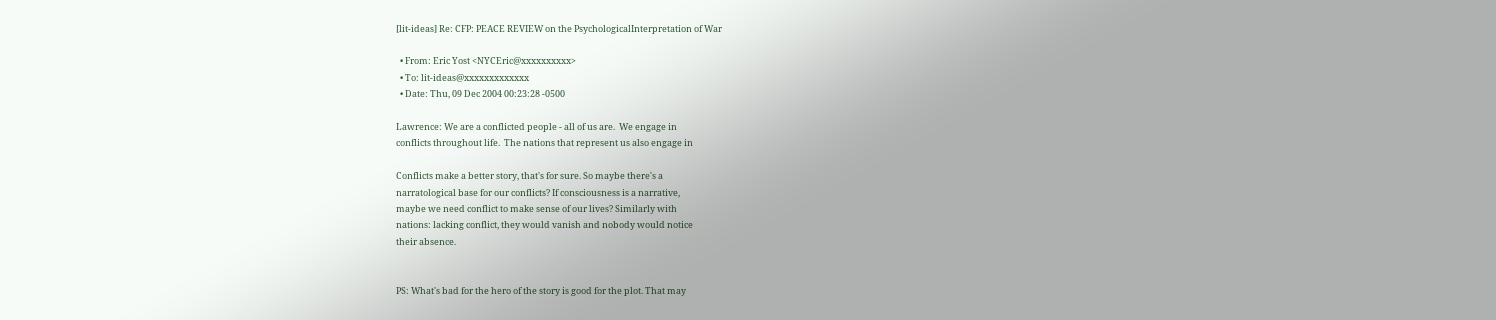[lit-ideas] Re: CFP: PEACE REVIEW on the PsychologicalInterpretation of War

  • From: Eric Yost <NYCEric@xxxxxxxxxx>
  • To: lit-ideas@xxxxxxxxxxxxx
  • Date: Thu, 09 Dec 2004 00:23:28 -0500

Lawrence: We are a conflicted people - all of us are.  We engage in
conflicts throughout life.  The nations that represent us also engage in

Conflicts make a better story, that's for sure. So maybe there's a
narratological base for our conflicts? If consciousness is a narrative,
maybe we need conflict to make sense of our lives? Similarly with
nations: lacking conflict, they would vanish and nobody would notice
their absence.


PS: What's bad for the hero of the story is good for the plot. That may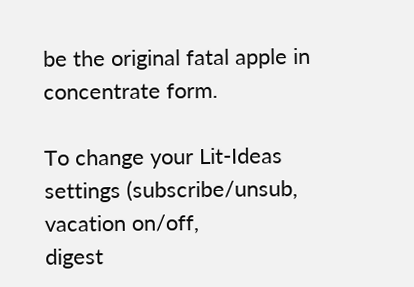be the original fatal apple in concentrate form.

To change your Lit-Ideas settings (subscribe/unsub, vacation on/off,
digest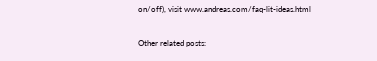on/off), visit www.andreas.com/faq-lit-ideas.html

Other related posts: